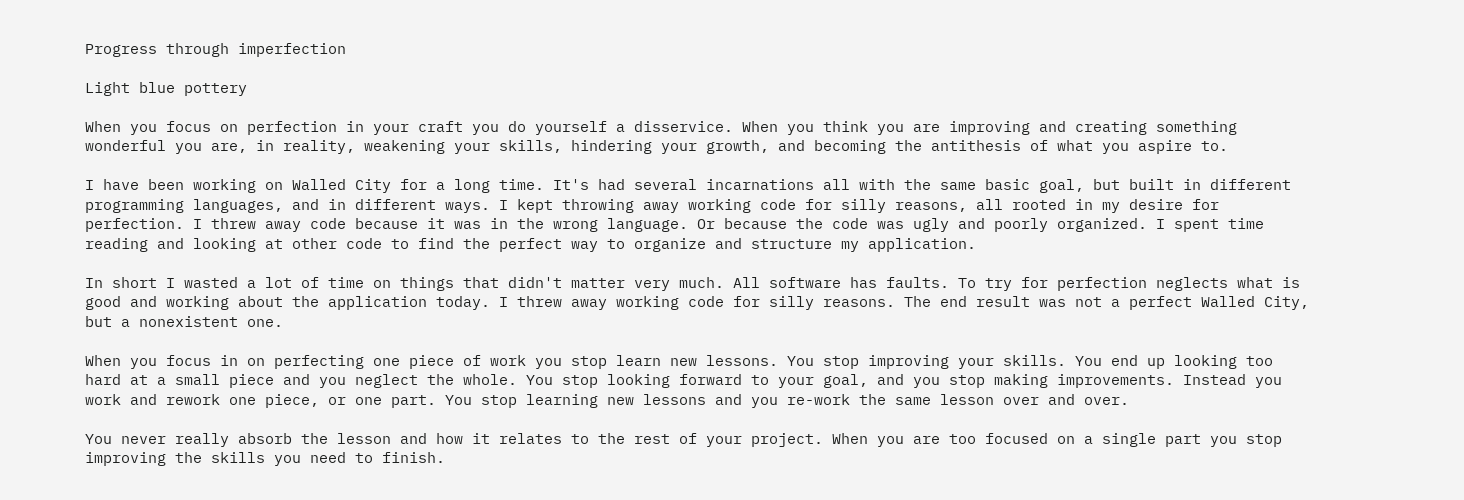Progress through imperfection

Light blue pottery

When you focus on perfection in your craft you do yourself a disservice. When you think you are improving and creating something wonderful you are, in reality, weakening your skills, hindering your growth, and becoming the antithesis of what you aspire to.

I have been working on Walled City for a long time. It's had several incarnations all with the same basic goal, but built in different programming languages, and in different ways. I kept throwing away working code for silly reasons, all rooted in my desire for perfection. I threw away code because it was in the wrong language. Or because the code was ugly and poorly organized. I spent time reading and looking at other code to find the perfect way to organize and structure my application.

In short I wasted a lot of time on things that didn't matter very much. All software has faults. To try for perfection neglects what is good and working about the application today. I threw away working code for silly reasons. The end result was not a perfect Walled City, but a nonexistent one.

When you focus in on perfecting one piece of work you stop learn new lessons. You stop improving your skills. You end up looking too hard at a small piece and you neglect the whole. You stop looking forward to your goal, and you stop making improvements. Instead you work and rework one piece, or one part. You stop learning new lessons and you re-work the same lesson over and over.

You never really absorb the lesson and how it relates to the rest of your project. When you are too focused on a single part you stop improving the skills you need to finish.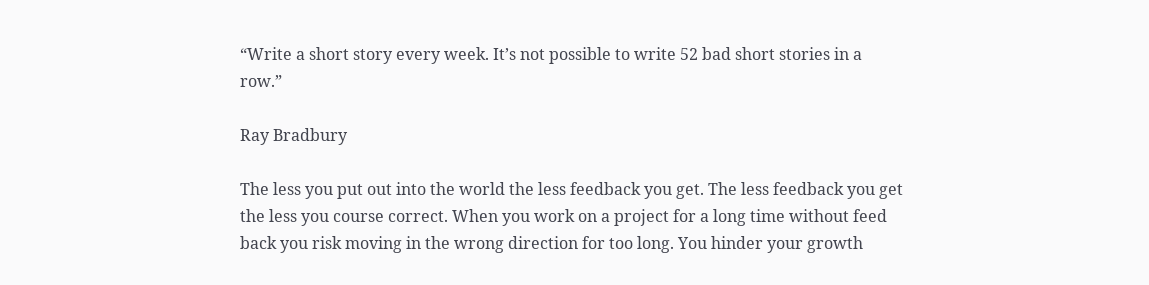“Write a short story every week. It’s not possible to write 52 bad short stories in a row.”

Ray Bradbury

The less you put out into the world the less feedback you get. The less feedback you get the less you course correct. When you work on a project for a long time without feed back you risk moving in the wrong direction for too long. You hinder your growth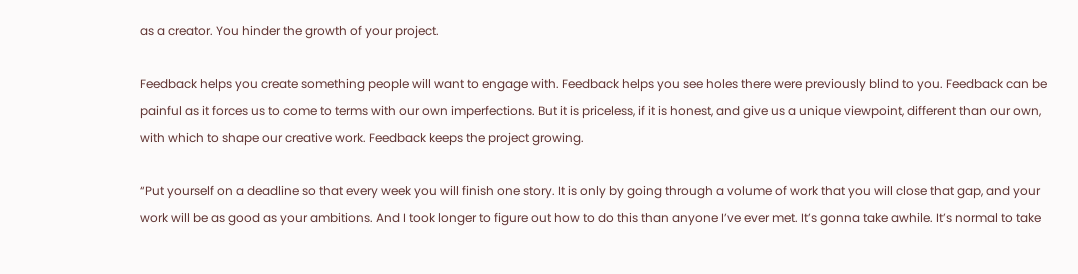as a creator. You hinder the growth of your project.

Feedback helps you create something people will want to engage with. Feedback helps you see holes there were previously blind to you. Feedback can be painful as it forces us to come to terms with our own imperfections. But it is priceless, if it is honest, and give us a unique viewpoint, different than our own, with which to shape our creative work. Feedback keeps the project growing.

“Put yourself on a deadline so that every week you will finish one story. It is only by going through a volume of work that you will close that gap, and your work will be as good as your ambitions. And I took longer to figure out how to do this than anyone I’ve ever met. It’s gonna take awhile. It’s normal to take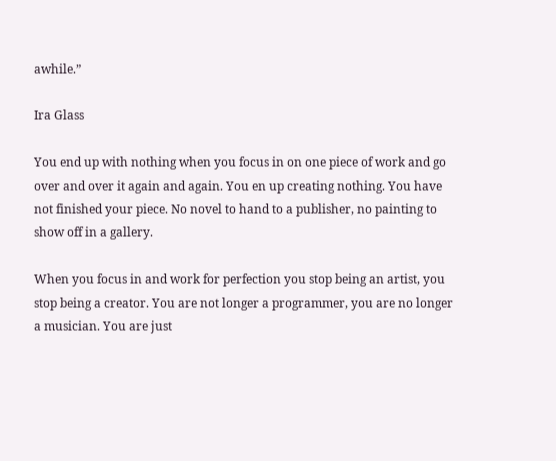awhile.”

Ira Glass

You end up with nothing when you focus in on one piece of work and go over and over it again and again. You en up creating nothing. You have not finished your piece. No novel to hand to a publisher, no painting to show off in a gallery.

When you focus in and work for perfection you stop being an artist, you stop being a creator. You are not longer a programmer, you are no longer a musician. You are just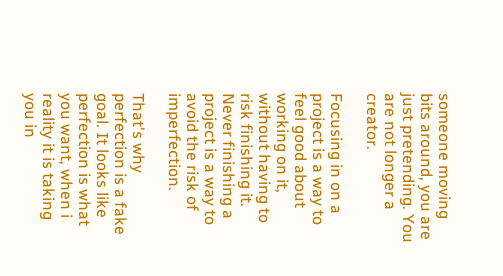someone moving bits around, you are just pretending. You are not longer a creator.

Focusing in on a project is a way to feel good about working on it, without having to risk finishing it. Never finishing a project is a way to avoid the risk of imperfection.

That's why perfection is a fake goal. It looks like perfection is what you want, when i reality it is taking you in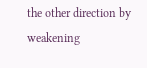the other direction by weakening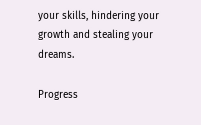your skills, hindering your growth and stealing your dreams.

Progress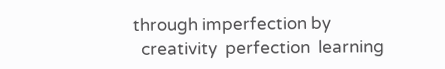through imperfection by
  creativity  perfection  learning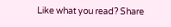Like what you read? Share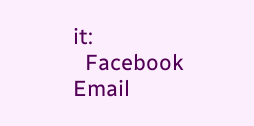it:
  Facebook   Email